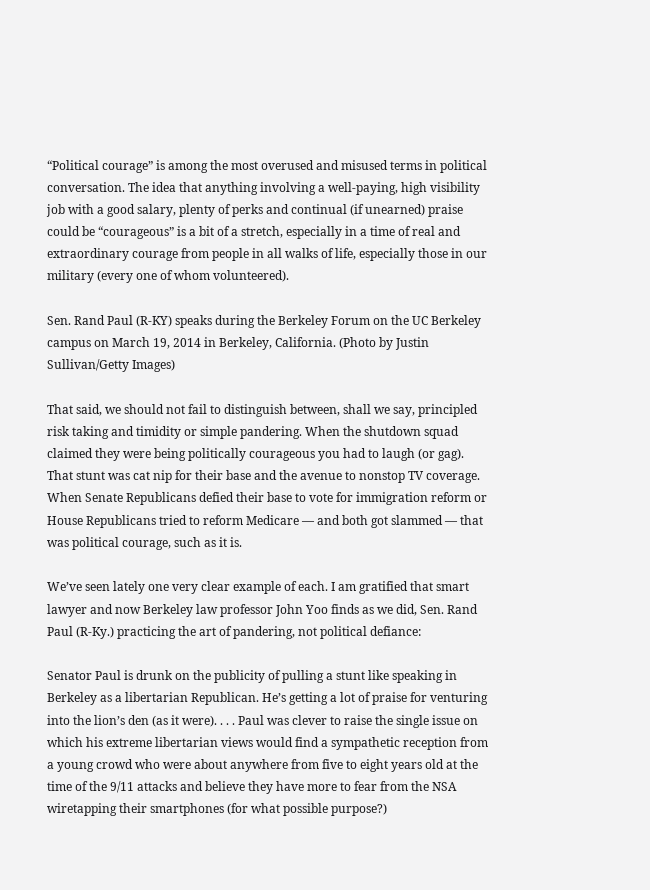“Political courage” is among the most overused and misused terms in political conversation. The idea that anything involving a well-paying, high visibility job with a good salary, plenty of perks and continual (if unearned) praise could be “courageous” is a bit of a stretch, especially in a time of real and extraordinary courage from people in all walks of life, especially those in our military (every one of whom volunteered).

Sen. Rand Paul (R-KY) speaks during the Berkeley Forum on the UC Berkeley campus on March 19, 2014 in Berkeley, California. (Photo by Justin Sullivan/Getty Images)

That said, we should not fail to distinguish between, shall we say, principled risk taking and timidity or simple pandering. When the shutdown squad claimed they were being politically courageous you had to laugh (or gag). That stunt was cat nip for their base and the avenue to nonstop TV coverage. When Senate Republicans defied their base to vote for immigration reform or House Republicans tried to reform Medicare — and both got slammed — that was political courage, such as it is.

We’ve seen lately one very clear example of each. I am gratified that smart lawyer and now Berkeley law professor John Yoo finds as we did, Sen. Rand Paul (R-Ky.) practicing the art of pandering, not political defiance:

Senator Paul is drunk on the publicity of pulling a stunt like speaking in Berkeley as a libertarian Republican. He’s getting a lot of praise for venturing into the lion’s den (as it were). . . . Paul was clever to raise the single issue on which his extreme libertarian views would find a sympathetic reception from a young crowd who were about anywhere from five to eight years old at the time of the 9/11 attacks and believe they have more to fear from the NSA wiretapping their smartphones (for what possible purpose?)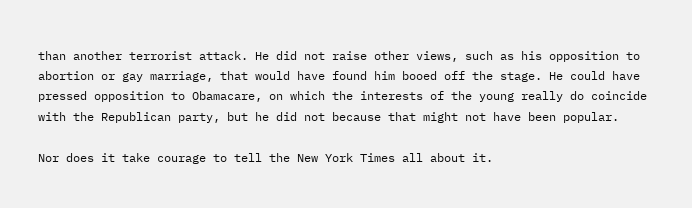than another terrorist attack. He did not raise other views, such as his opposition to abortion or gay marriage, that would have found him booed off the stage. He could have pressed opposition to Obamacare, on which the interests of the young really do coincide with the Republican party, but he did not because that might not have been popular.

Nor does it take courage to tell the New York Times all about it.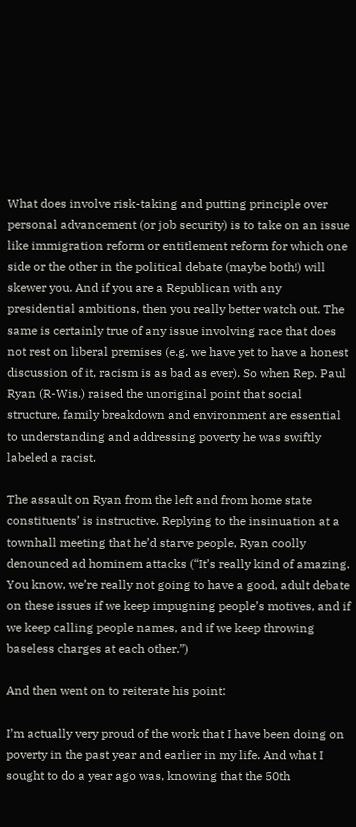What does involve risk-taking and putting principle over personal advancement (or job security) is to take on an issue like immigration reform or entitlement reform for which one side or the other in the political debate (maybe both!) will skewer you. And if you are a Republican with any presidential ambitions, then you really better watch out. The same is certainly true of any issue involving race that does not rest on liberal premises (e.g. we have yet to have a honest discussion of it, racism is as bad as ever). So when Rep. Paul Ryan (R-Wis.) raised the unoriginal point that social structure, family breakdown and environment are essential to understanding and addressing poverty he was swiftly labeled a racist.

The assault on Ryan from the left and from home state constituents’ is instructive. Replying to the insinuation at a townhall meeting that he’d starve people, Ryan coolly denounced ad hominem attacks (“It’s really kind of amazing. You know, we’re really not going to have a good, adult debate on these issues if we keep impugning people’s motives, and if we keep calling people names, and if we keep throwing baseless charges at each other.”)

And then went on to reiterate his point:

I’m actually very proud of the work that I have been doing on poverty in the past year and earlier in my life. And what I sought to do a year ago was, knowing that the 50th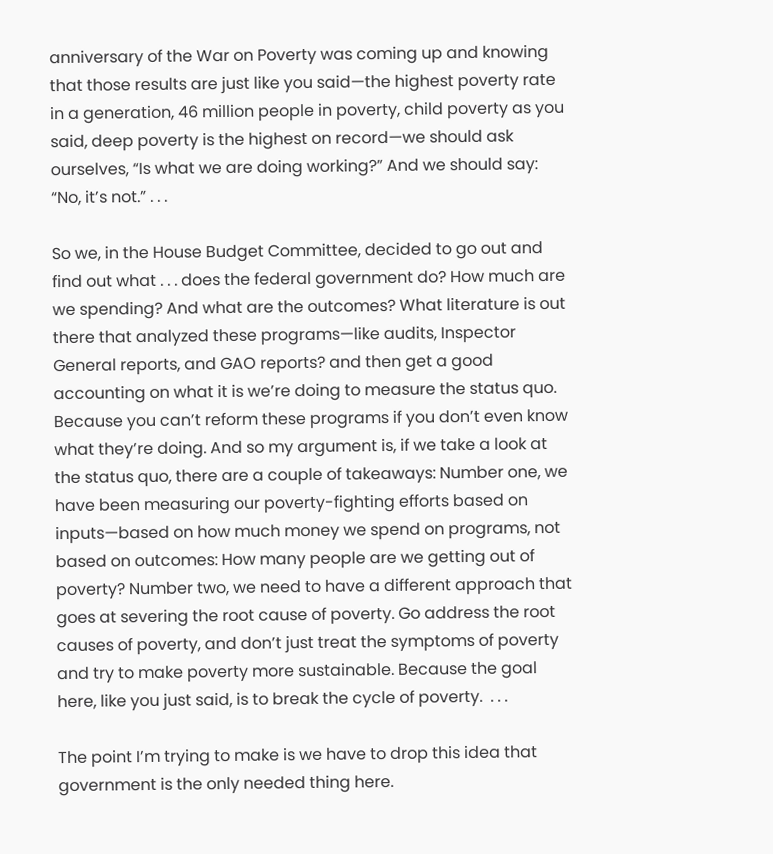anniversary of the War on Poverty was coming up and knowing that those results are just like you said—the highest poverty rate in a generation, 46 million people in poverty, child poverty as you said, deep poverty is the highest on record—we should ask ourselves, “Is what we are doing working?” And we should say: “No, it’s not.” . . .

So we, in the House Budget Committee, decided to go out and find out what . . . does the federal government do? How much are we spending? And what are the outcomes? What literature is out there that analyzed these programs—like audits, Inspector General reports, and GAO reports? and then get a good accounting on what it is we’re doing to measure the status quo. Because you can’t reform these programs if you don’t even know what they’re doing. And so my argument is, if we take a look at the status quo, there are a couple of takeaways: Number one, we have been measuring our poverty-fighting efforts based on inputs—based on how much money we spend on programs, not based on outcomes: How many people are we getting out of poverty? Number two, we need to have a different approach that goes at severing the root cause of poverty. Go address the root causes of poverty, and don’t just treat the symptoms of poverty and try to make poverty more sustainable. Because the goal here, like you just said, is to break the cycle of poverty.  . . .

The point I’m trying to make is we have to drop this idea that government is the only needed thing here.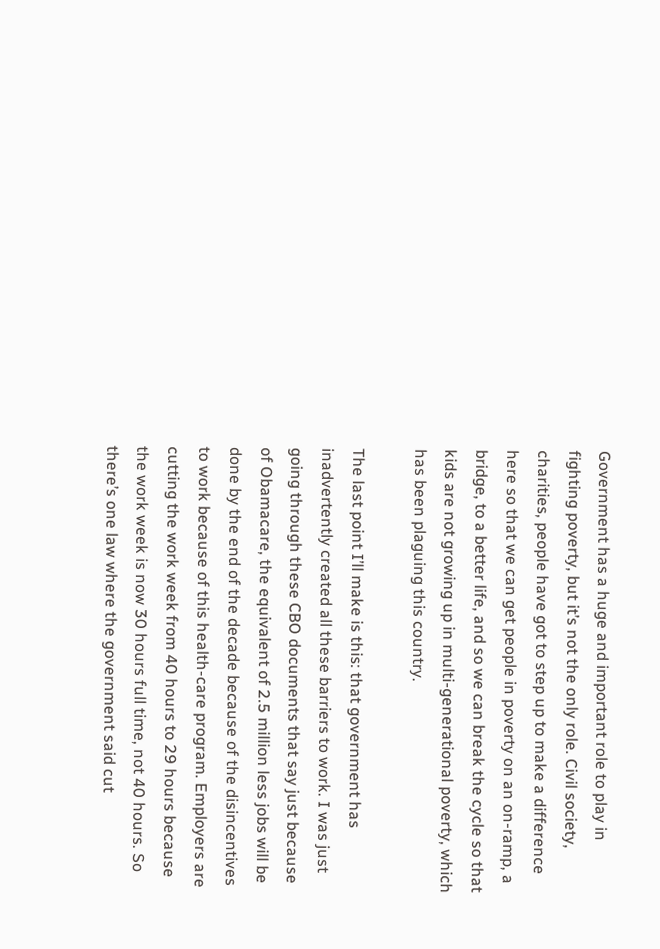Government has a huge and important role to play in fighting poverty, but it’s not the only role. Civil society, charities, people have got to step up to make a difference here so that we can get people in poverty on an on-ramp, a bridge, to a better life, and so we can break the cycle so that kids are not growing up in multi-generational poverty, which has been plaguing this country.

The last point I’ll make is this: that government has inadvertently created all these barriers to work. I was just going through these CBO documents that say just because of Obamacare, the equivalent of 2.5 million less jobs will be done by the end of the decade because of the disincentives to work because of this health-care program. Employers are cutting the work week from 40 hours to 29 hours because the work week is now 30 hours full time, not 40 hours. So there’s one law where the government said cut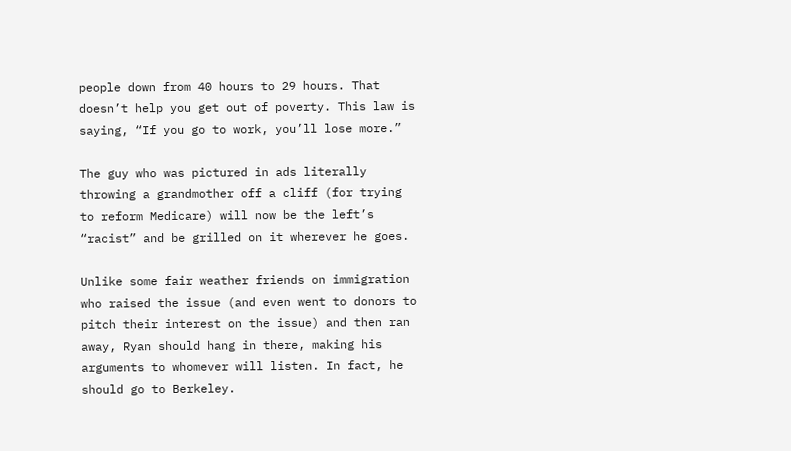people down from 40 hours to 29 hours. That doesn’t help you get out of poverty. This law is saying, “If you go to work, you’ll lose more.”

The guy who was pictured in ads literally throwing a grandmother off a cliff (for trying to reform Medicare) will now be the left’s “racist” and be grilled on it wherever he goes.

Unlike some fair weather friends on immigration who raised the issue (and even went to donors to pitch their interest on the issue) and then ran away, Ryan should hang in there, making his arguments to whomever will listen. In fact, he should go to Berkeley.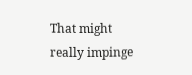That might really impinge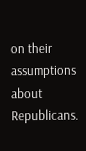on their assumptions about Republicans.